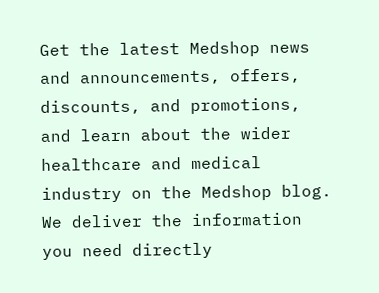Get the latest Medshop news and announcements, offers, discounts, and promotions, and learn about the wider healthcare and medical industry on the Medshop blog. We deliver the information you need directly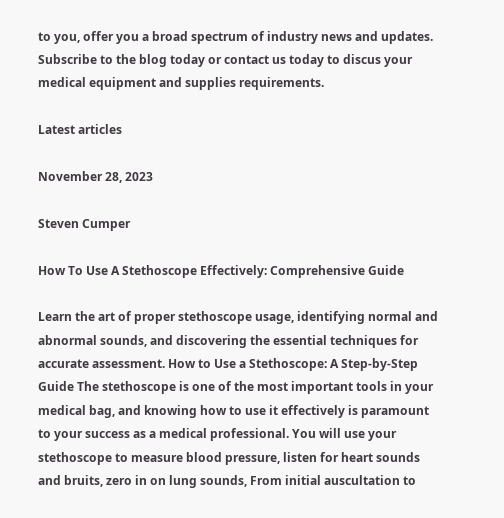to you, offer you a broad spectrum of industry news and updates. Subscribe to the blog today or contact us today to discus your medical equipment and supplies requirements.

Latest articles

November 28, 2023

Steven Cumper

How To Use A Stethoscope Effectively: Comprehensive Guide

Learn the art of proper stethoscope usage, identifying normal and abnormal sounds, and discovering the essential techniques for accurate assessment. How to Use a Stethoscope: A Step-by-Step Guide The stethoscope is one of the most important tools in your medical bag, and knowing how to use it effectively is paramount to your success as a medical professional. You will use your stethoscope to measure blood pressure, listen for heart sounds and bruits, zero in on lung sounds, From initial auscultation to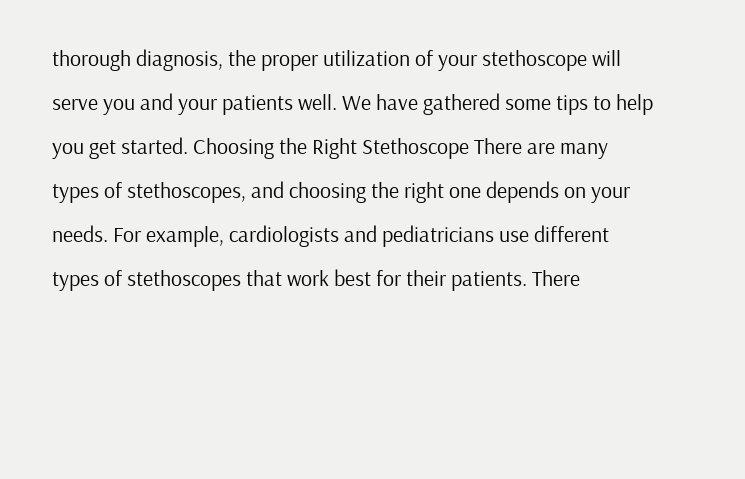thorough diagnosis, the proper utilization of your stethoscope will serve you and your patients well. We have gathered some tips to help you get started. Choosing the Right Stethoscope There are many types of stethoscopes, and choosing the right one depends on your needs. For example, cardiologists and pediatricians use different types of stethoscopes that work best for their patients. There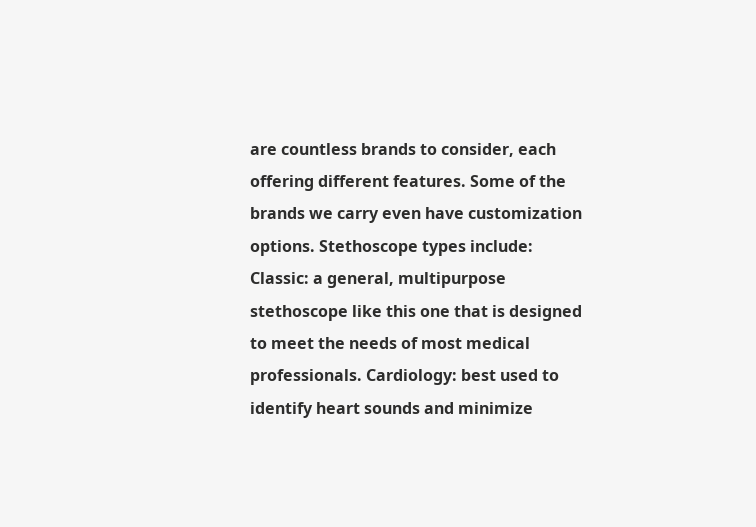are countless brands to consider, each offering different features. Some of the brands we carry even have customization options. Stethoscope types include: Classic: a general, multipurpose stethoscope like this one that is designed to meet the needs of most medical professionals. Cardiology: best used to identify heart sounds and minimize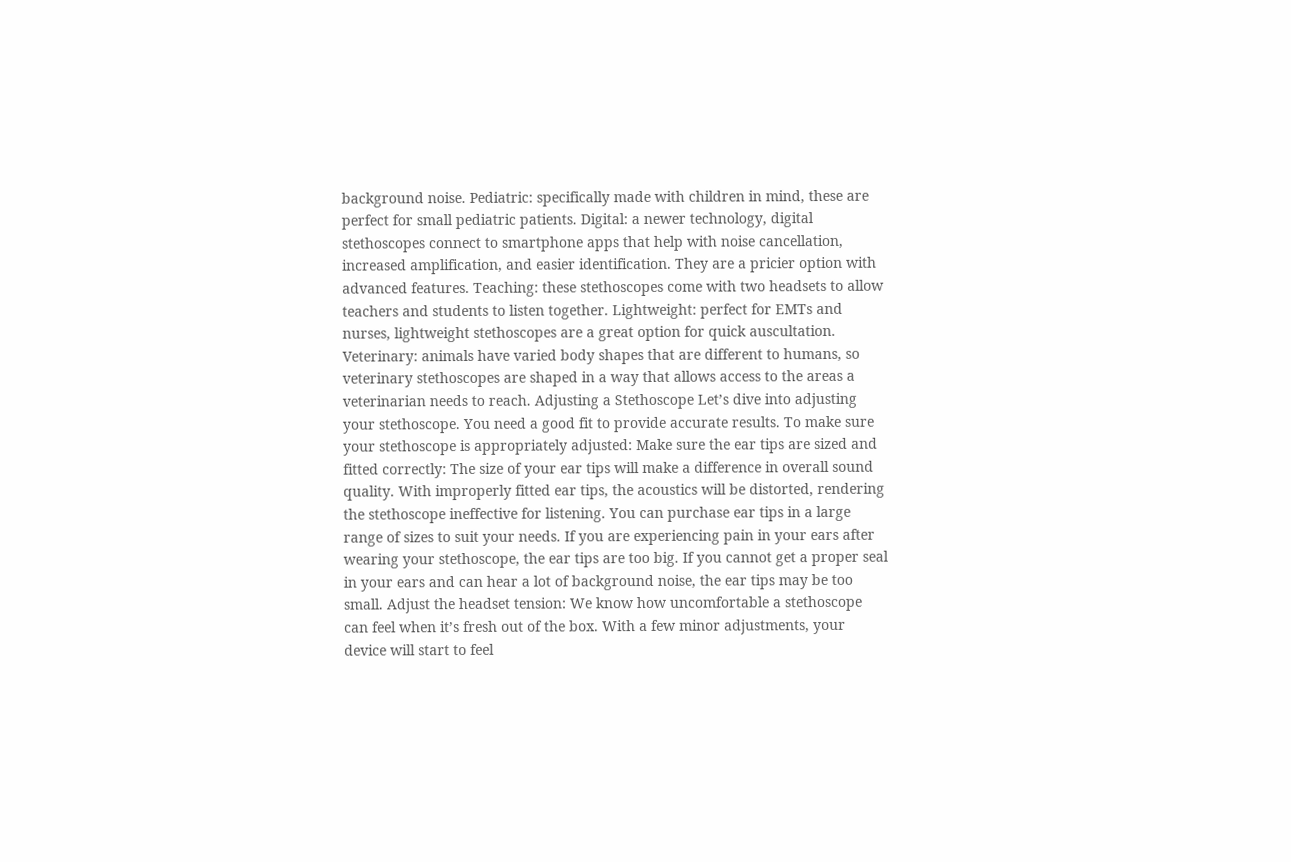background noise. Pediatric: specifically made with children in mind, these are perfect for small pediatric patients. Digital: a newer technology, digital stethoscopes connect to smartphone apps that help with noise cancellation, increased amplification, and easier identification. They are a pricier option with advanced features. Teaching: these stethoscopes come with two headsets to allow teachers and students to listen together. Lightweight: perfect for EMTs and nurses, lightweight stethoscopes are a great option for quick auscultation. Veterinary: animals have varied body shapes that are different to humans, so veterinary stethoscopes are shaped in a way that allows access to the areas a veterinarian needs to reach. Adjusting a Stethoscope Let’s dive into adjusting your stethoscope. You need a good fit to provide accurate results. To make sure your stethoscope is appropriately adjusted: Make sure the ear tips are sized and fitted correctly: The size of your ear tips will make a difference in overall sound quality. With improperly fitted ear tips, the acoustics will be distorted, rendering the stethoscope ineffective for listening. You can purchase ear tips in a large range of sizes to suit your needs. If you are experiencing pain in your ears after wearing your stethoscope, the ear tips are too big. If you cannot get a proper seal in your ears and can hear a lot of background noise, the ear tips may be too small. Adjust the headset tension: We know how uncomfortable a stethoscope can feel when it’s fresh out of the box. With a few minor adjustments, your device will start to feel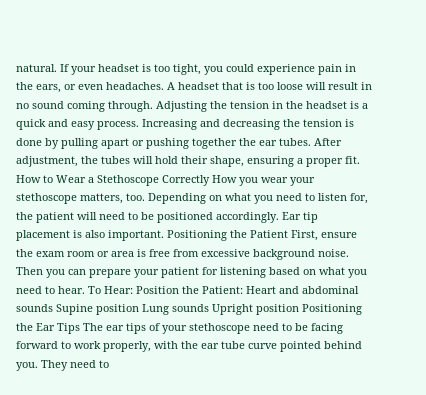natural. If your headset is too tight, you could experience pain in the ears, or even headaches. A headset that is too loose will result in no sound coming through. Adjusting the tension in the headset is a quick and easy process. Increasing and decreasing the tension is done by pulling apart or pushing together the ear tubes. After adjustment, the tubes will hold their shape, ensuring a proper fit. How to Wear a Stethoscope Correctly How you wear your stethoscope matters, too. Depending on what you need to listen for, the patient will need to be positioned accordingly. Ear tip placement is also important. Positioning the Patient First, ensure the exam room or area is free from excessive background noise. Then you can prepare your patient for listening based on what you need to hear. To Hear: Position the Patient: Heart and abdominal sounds Supine position Lung sounds Upright position Positioning the Ear Tips The ear tips of your stethoscope need to be facing forward to work properly, with the ear tube curve pointed behind you. They need to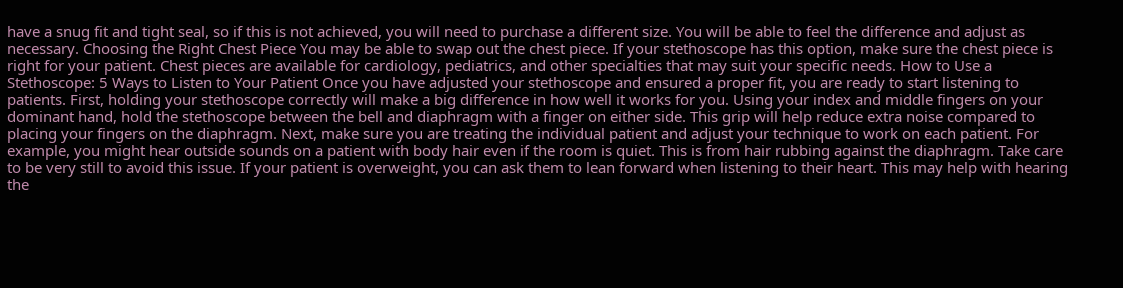have a snug fit and tight seal, so if this is not achieved, you will need to purchase a different size. You will be able to feel the difference and adjust as necessary. Choosing the Right Chest Piece You may be able to swap out the chest piece. If your stethoscope has this option, make sure the chest piece is right for your patient. Chest pieces are available for cardiology, pediatrics, and other specialties that may suit your specific needs. How to Use a Stethoscope: 5 Ways to Listen to Your Patient Once you have adjusted your stethoscope and ensured a proper fit, you are ready to start listening to patients. First, holding your stethoscope correctly will make a big difference in how well it works for you. Using your index and middle fingers on your dominant hand, hold the stethoscope between the bell and diaphragm with a finger on either side. This grip will help reduce extra noise compared to placing your fingers on the diaphragm. Next, make sure you are treating the individual patient and adjust your technique to work on each patient. For example, you might hear outside sounds on a patient with body hair even if the room is quiet. This is from hair rubbing against the diaphragm. Take care to be very still to avoid this issue. If your patient is overweight, you can ask them to lean forward when listening to their heart. This may help with hearing the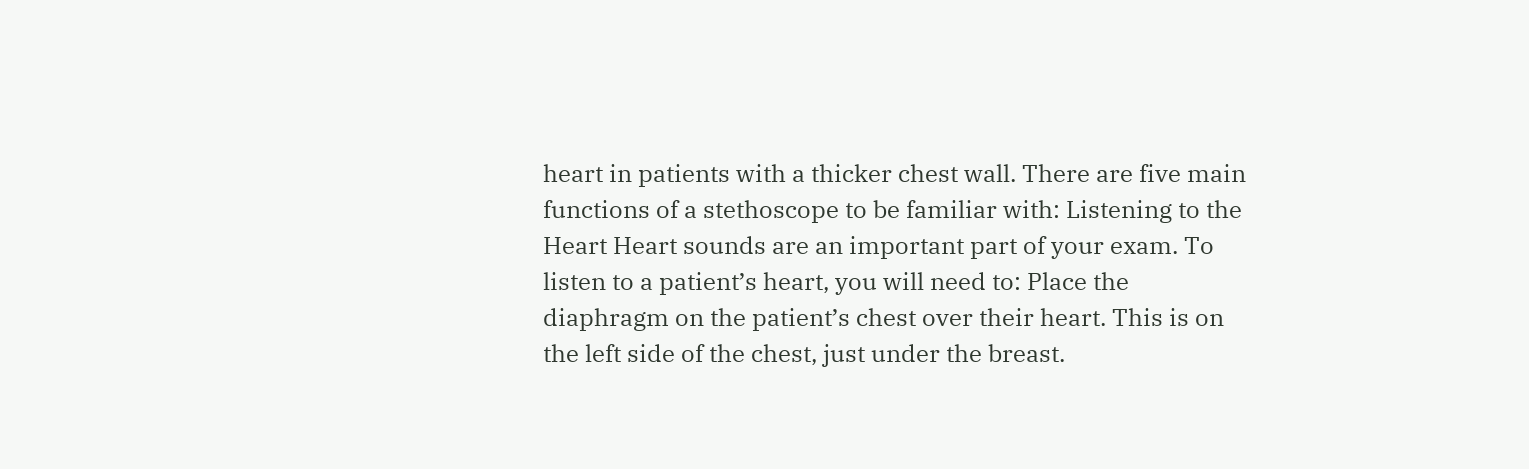heart in patients with a thicker chest wall. There are five main functions of a stethoscope to be familiar with: Listening to the Heart Heart sounds are an important part of your exam. To listen to a patient’s heart, you will need to: Place the diaphragm on the patient’s chest over their heart. This is on the left side of the chest, just under the breast.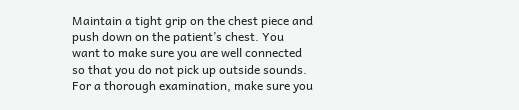Maintain a tight grip on the chest piece and push down on the patient’s chest. You want to make sure you are well connected so that you do not pick up outside sounds. For a thorough examination, make sure you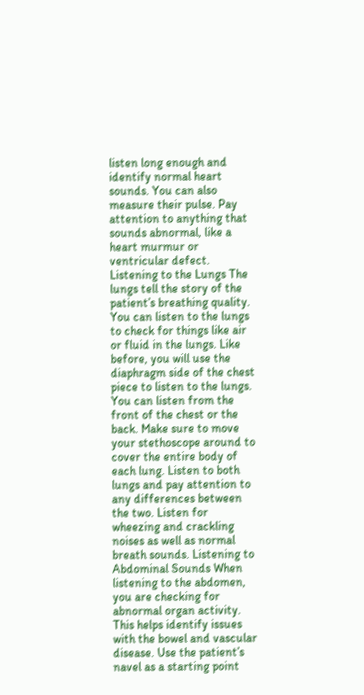listen long enough and identify normal heart sounds. You can also measure their pulse. Pay attention to anything that sounds abnormal, like a heart murmur or ventricular defect. Listening to the Lungs The lungs tell the story of the patient’s breathing quality. You can listen to the lungs to check for things like air or fluid in the lungs. Like before, you will use the diaphragm side of the chest piece to listen to the lungs. You can listen from the front of the chest or the back. Make sure to move your stethoscope around to cover the entire body of each lung. Listen to both lungs and pay attention to any differences between the two. Listen for wheezing and crackling noises as well as normal breath sounds. Listening to Abdominal Sounds When listening to the abdomen, you are checking for abnormal organ activity. This helps identify issues with the bowel and vascular disease. Use the patient’s navel as a starting point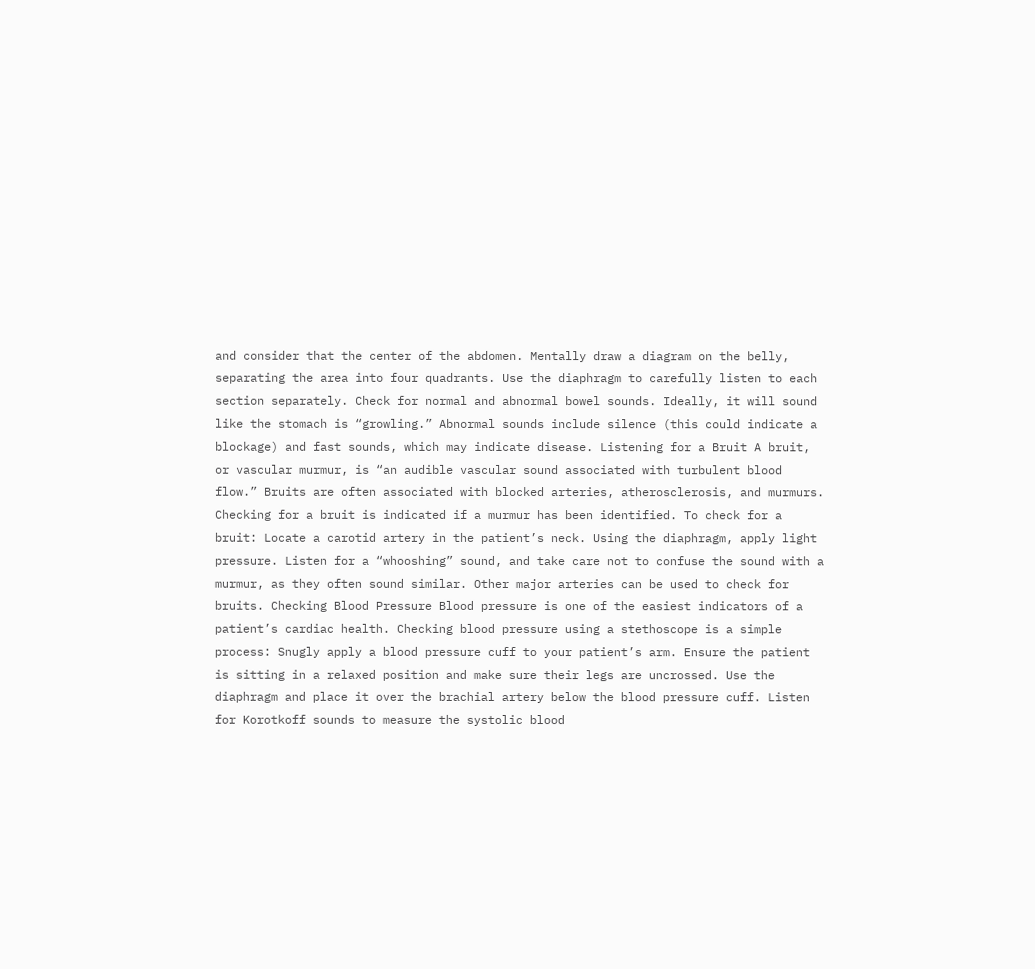and consider that the center of the abdomen. Mentally draw a diagram on the belly, separating the area into four quadrants. Use the diaphragm to carefully listen to each section separately. Check for normal and abnormal bowel sounds. Ideally, it will sound like the stomach is “growling.” Abnormal sounds include silence (this could indicate a blockage) and fast sounds, which may indicate disease. Listening for a Bruit A bruit, or vascular murmur, is “an audible vascular sound associated with turbulent blood flow.” Bruits are often associated with blocked arteries, atherosclerosis, and murmurs. Checking for a bruit is indicated if a murmur has been identified. To check for a bruit: Locate a carotid artery in the patient’s neck. Using the diaphragm, apply light pressure. Listen for a “whooshing” sound, and take care not to confuse the sound with a murmur, as they often sound similar. Other major arteries can be used to check for bruits. Checking Blood Pressure Blood pressure is one of the easiest indicators of a patient’s cardiac health. Checking blood pressure using a stethoscope is a simple process: Snugly apply a blood pressure cuff to your patient’s arm. Ensure the patient is sitting in a relaxed position and make sure their legs are uncrossed. Use the diaphragm and place it over the brachial artery below the blood pressure cuff. Listen for Korotkoff sounds to measure the systolic blood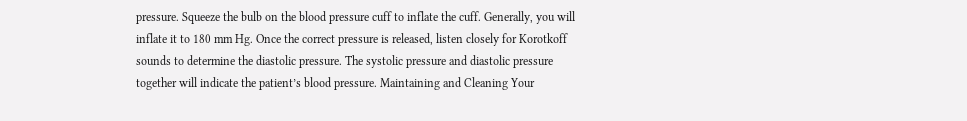pressure. Squeeze the bulb on the blood pressure cuff to inflate the cuff. Generally, you will inflate it to 180 mm Hg. Once the correct pressure is released, listen closely for Korotkoff sounds to determine the diastolic pressure. The systolic pressure and diastolic pressure together will indicate the patient’s blood pressure. Maintaining and Cleaning Your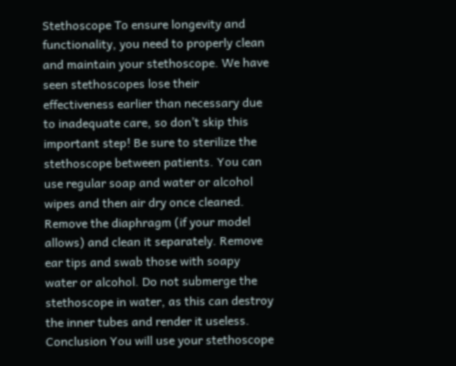Stethoscope To ensure longevity and functionality, you need to properly clean and maintain your stethoscope. We have seen stethoscopes lose their effectiveness earlier than necessary due to inadequate care, so don’t skip this important step! Be sure to sterilize the stethoscope between patients. You can use regular soap and water or alcohol wipes and then air dry once cleaned. Remove the diaphragm (if your model allows) and clean it separately. Remove ear tips and swab those with soapy water or alcohol. Do not submerge the stethoscope in water, as this can destroy the inner tubes and render it useless. Conclusion You will use your stethoscope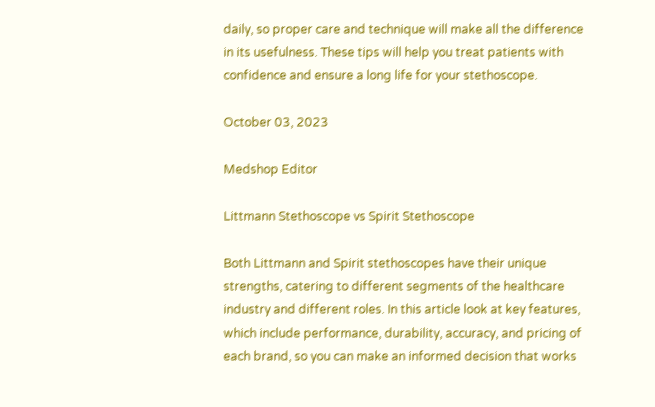daily, so proper care and technique will make all the difference in its usefulness. These tips will help you treat patients with confidence and ensure a long life for your stethoscope.

October 03, 2023

Medshop Editor

Littmann Stethoscope vs Spirit Stethoscope

Both Littmann and Spirit stethoscopes have their unique strengths, catering to different segments of the healthcare industry and different roles. In this article look at key features, which include performance, durability, accuracy, and pricing of each brand, so you can make an informed decision that works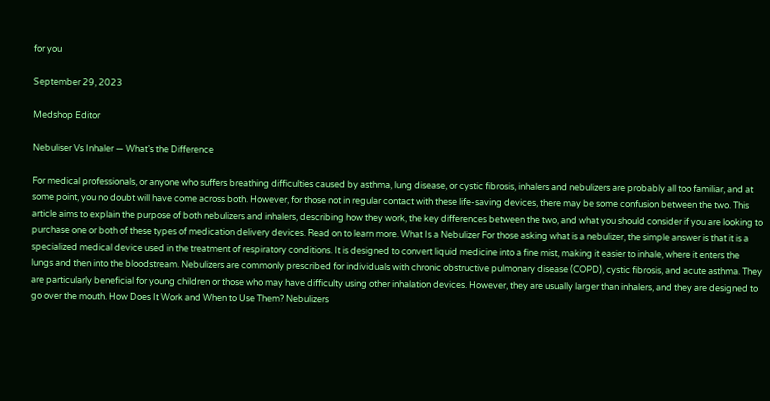for you

September 29, 2023

Medshop Editor

Nebuliser Vs Inhaler — What’s the Difference

For medical professionals, or anyone who suffers breathing difficulties caused by asthma, lung disease, or cystic fibrosis, inhalers and nebulizers are probably all too familiar, and at some point, you no doubt will have come across both. However, for those not in regular contact with these life-saving devices, there may be some confusion between the two. This article aims to explain the purpose of both nebulizers and inhalers, describing how they work, the key differences between the two, and what you should consider if you are looking to purchase one or both of these types of medication delivery devices. Read on to learn more. What Is a Nebulizer For those asking what is a nebulizer, the simple answer is that it is a specialized medical device used in the treatment of respiratory conditions. It is designed to convert liquid medicine into a fine mist, making it easier to inhale, where it enters the lungs and then into the bloodstream. Nebulizers are commonly prescribed for individuals with chronic obstructive pulmonary disease (COPD), cystic fibrosis, and acute asthma. They are particularly beneficial for young children or those who may have difficulty using other inhalation devices. However, they are usually larger than inhalers, and they are designed to go over the mouth. How Does It Work and When to Use Them? Nebulizers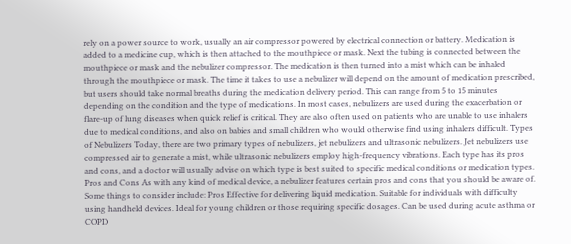rely on a power source to work, usually an air compressor powered by electrical connection or battery. Medication is added to a medicine cup, which is then attached to the mouthpiece or mask. Next the tubing is connected between the mouthpiece or mask and the nebulizer compressor. The medication is then turned into a mist which can be inhaled through the mouthpiece or mask. The time it takes to use a nebulizer will depend on the amount of medication prescribed, but users should take normal breaths during the medication delivery period. This can range from 5 to 15 minutes depending on the condition and the type of medications. In most cases, nebulizers are used during the exacerbation or flare-up of lung diseases when quick relief is critical. They are also often used on patients who are unable to use inhalers due to medical conditions, and also on babies and small children who would otherwise find using inhalers difficult. Types of Nebulizers Today, there are two primary types of nebulizers, jet nebulizers and ultrasonic nebulizers. Jet nebulizers use compressed air to generate a mist, while ultrasonic nebulizers employ high-frequency vibrations. Each type has its pros and cons, and a doctor will usually advise on which type is best suited to specific medical conditions or medication types. Pros and Cons As with any kind of medical device, a nebulizer features certain pros and cons that you should be aware of. Some things to consider include: Pros Effective for delivering liquid medication. Suitable for individuals with difficulty using handheld devices. Ideal for young children or those requiring specific dosages. Can be used during acute asthma or COPD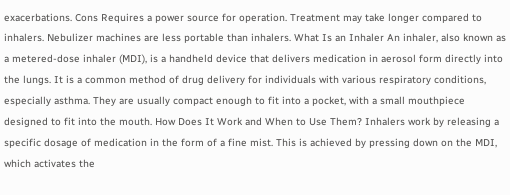exacerbations. Cons Requires a power source for operation. Treatment may take longer compared to inhalers. Nebulizer machines are less portable than inhalers. What Is an Inhaler An inhaler, also known as a metered-dose inhaler (MDI), is a handheld device that delivers medication in aerosol form directly into the lungs. It is a common method of drug delivery for individuals with various respiratory conditions, especially asthma. They are usually compact enough to fit into a pocket, with a small mouthpiece designed to fit into the mouth. How Does It Work and When to Use Them? Inhalers work by releasing a specific dosage of medication in the form of a fine mist. This is achieved by pressing down on the MDI, which activates the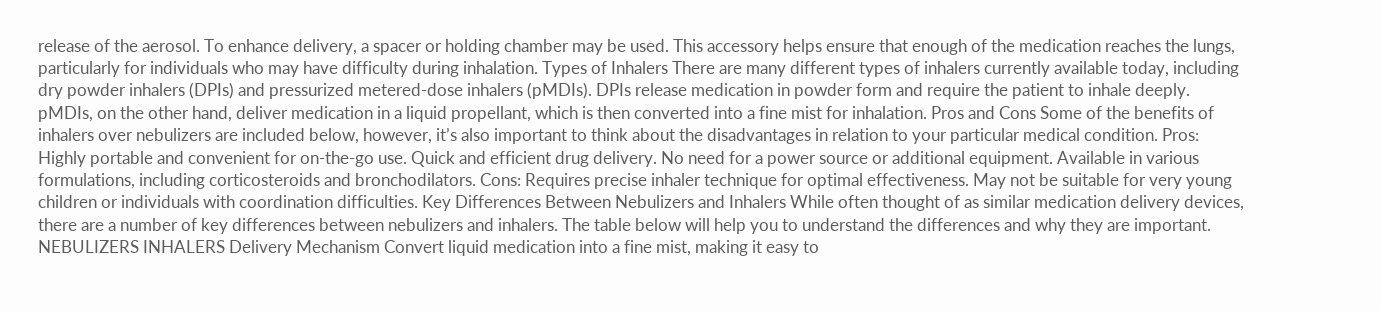release of the aerosol. To enhance delivery, a spacer or holding chamber may be used. This accessory helps ensure that enough of the medication reaches the lungs, particularly for individuals who may have difficulty during inhalation. Types of Inhalers There are many different types of inhalers currently available today, including dry powder inhalers (DPIs) and pressurized metered-dose inhalers (pMDIs). DPIs release medication in powder form and require the patient to inhale deeply. pMDIs, on the other hand, deliver medication in a liquid propellant, which is then converted into a fine mist for inhalation. Pros and Cons Some of the benefits of inhalers over nebulizers are included below, however, it’s also important to think about the disadvantages in relation to your particular medical condition. Pros: Highly portable and convenient for on-the-go use. Quick and efficient drug delivery. No need for a power source or additional equipment. Available in various formulations, including corticosteroids and bronchodilators. Cons: Requires precise inhaler technique for optimal effectiveness. May not be suitable for very young children or individuals with coordination difficulties. Key Differences Between Nebulizers and Inhalers While often thought of as similar medication delivery devices, there are a number of key differences between nebulizers and inhalers. The table below will help you to understand the differences and why they are important. NEBULIZERS INHALERS Delivery Mechanism Convert liquid medication into a fine mist, making it easy to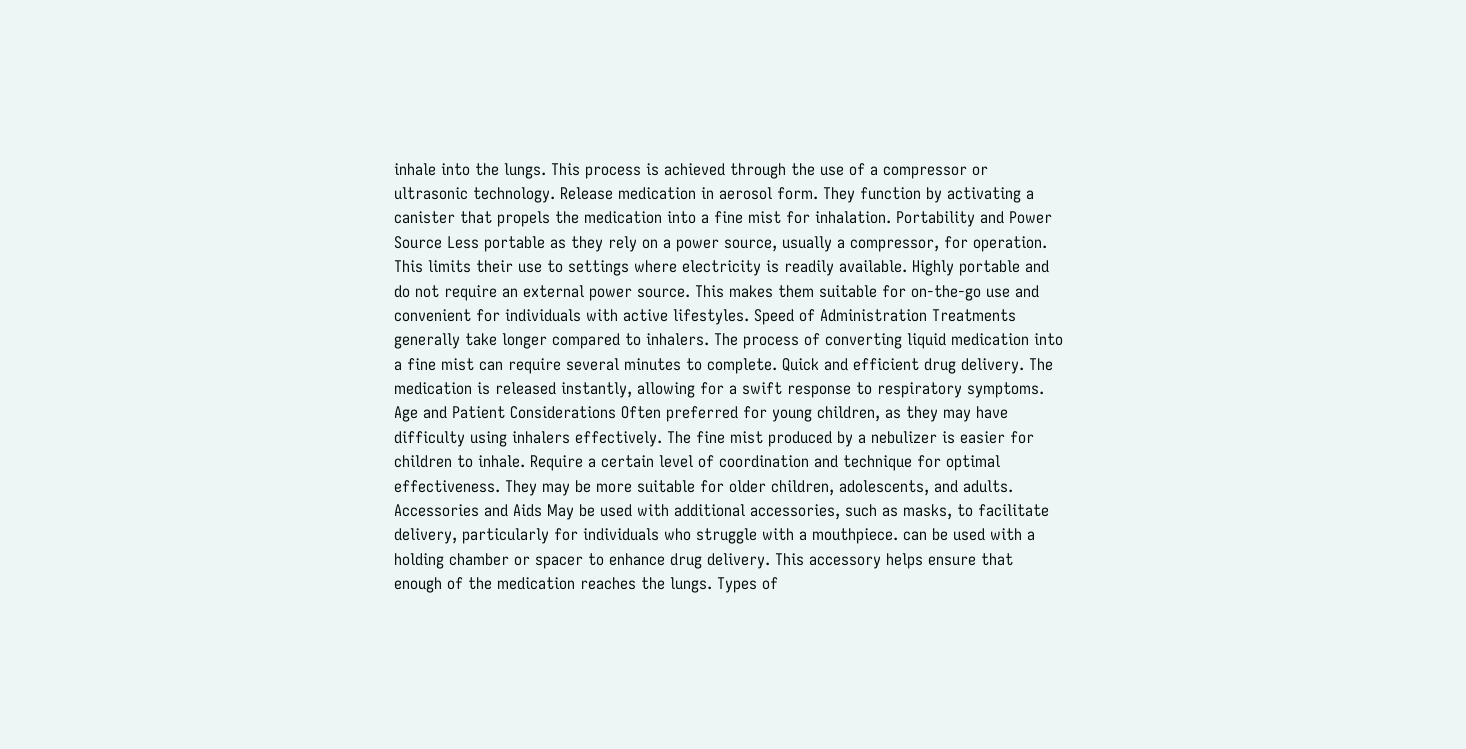inhale into the lungs. This process is achieved through the use of a compressor or ultrasonic technology. Release medication in aerosol form. They function by activating a canister that propels the medication into a fine mist for inhalation. Portability and Power Source Less portable as they rely on a power source, usually a compressor, for operation. This limits their use to settings where electricity is readily available. Highly portable and do not require an external power source. This makes them suitable for on-the-go use and convenient for individuals with active lifestyles. Speed of Administration Treatments generally take longer compared to inhalers. The process of converting liquid medication into a fine mist can require several minutes to complete. Quick and efficient drug delivery. The medication is released instantly, allowing for a swift response to respiratory symptoms. Age and Patient Considerations Often preferred for young children, as they may have difficulty using inhalers effectively. The fine mist produced by a nebulizer is easier for children to inhale. Require a certain level of coordination and technique for optimal effectiveness. They may be more suitable for older children, adolescents, and adults. Accessories and Aids May be used with additional accessories, such as masks, to facilitate delivery, particularly for individuals who struggle with a mouthpiece. can be used with a holding chamber or spacer to enhance drug delivery. This accessory helps ensure that enough of the medication reaches the lungs. Types of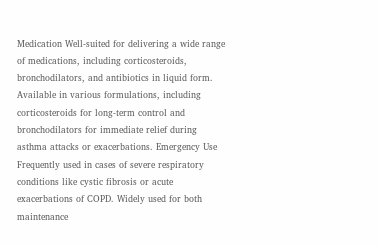Medication Well-suited for delivering a wide range of medications, including corticosteroids, bronchodilators, and antibiotics in liquid form. Available in various formulations, including corticosteroids for long-term control and bronchodilators for immediate relief during asthma attacks or exacerbations. Emergency Use Frequently used in cases of severe respiratory conditions like cystic fibrosis or acute exacerbations of COPD. Widely used for both maintenance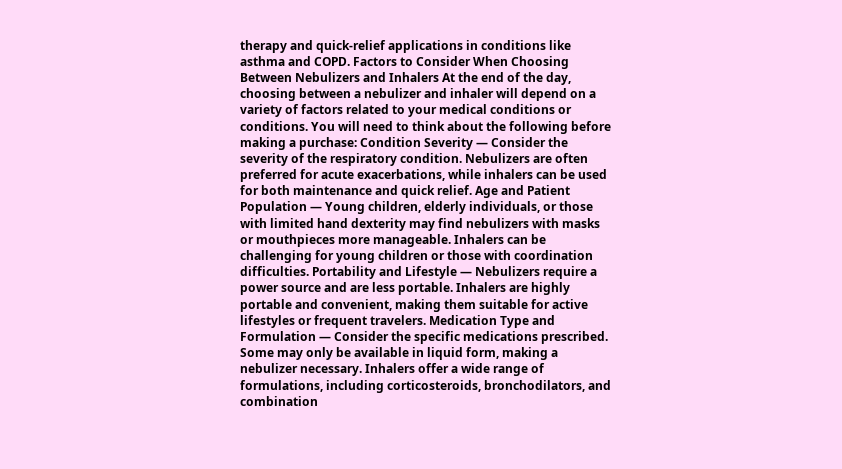therapy and quick-relief applications in conditions like asthma and COPD. Factors to Consider When Choosing Between Nebulizers and Inhalers At the end of the day, choosing between a nebulizer and inhaler will depend on a variety of factors related to your medical conditions or conditions. You will need to think about the following before making a purchase: Condition Severity — Consider the severity of the respiratory condition. Nebulizers are often preferred for acute exacerbations, while inhalers can be used for both maintenance and quick relief. Age and Patient Population — Young children, elderly individuals, or those with limited hand dexterity may find nebulizers with masks or mouthpieces more manageable. Inhalers can be challenging for young children or those with coordination difficulties. Portability and Lifestyle — Nebulizers require a power source and are less portable. Inhalers are highly portable and convenient, making them suitable for active lifestyles or frequent travelers. Medication Type and Formulation — Consider the specific medications prescribed. Some may only be available in liquid form, making a nebulizer necessary. Inhalers offer a wide range of formulations, including corticosteroids, bronchodilators, and combination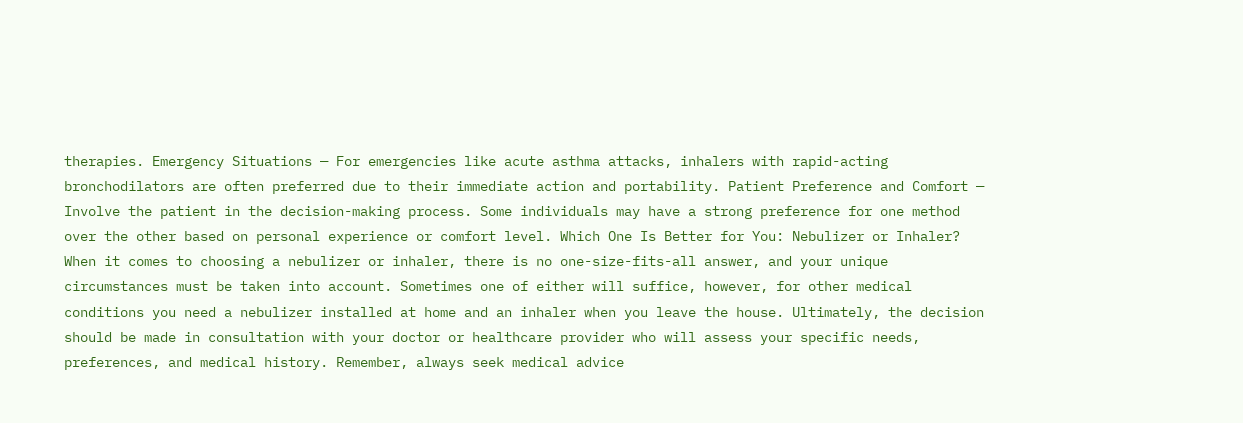therapies. Emergency Situations — For emergencies like acute asthma attacks, inhalers with rapid-acting bronchodilators are often preferred due to their immediate action and portability. Patient Preference and Comfort — Involve the patient in the decision-making process. Some individuals may have a strong preference for one method over the other based on personal experience or comfort level. Which One Is Better for You: Nebulizer or Inhaler? When it comes to choosing a nebulizer or inhaler, there is no one-size-fits-all answer, and your unique circumstances must be taken into account. Sometimes one of either will suffice, however, for other medical conditions you need a nebulizer installed at home and an inhaler when you leave the house. Ultimately, the decision should be made in consultation with your doctor or healthcare provider who will assess your specific needs, preferences, and medical history. Remember, always seek medical advice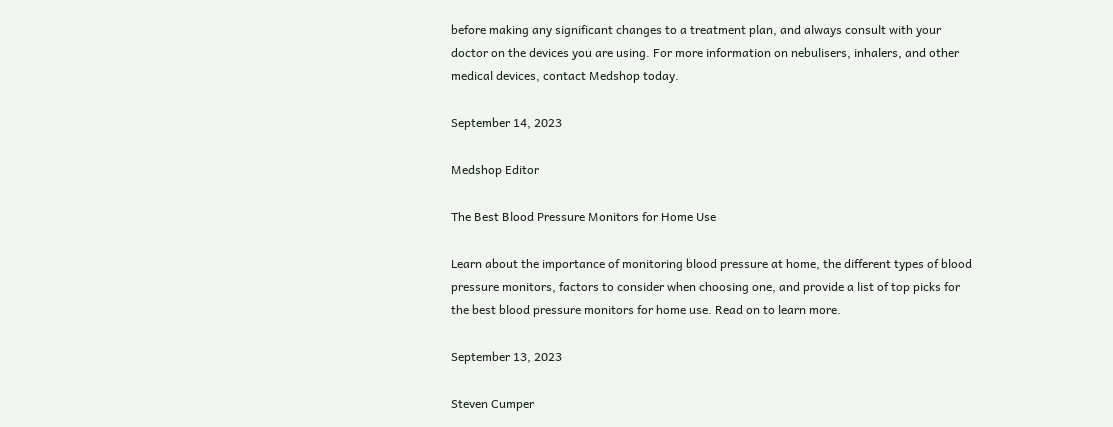before making any significant changes to a treatment plan, and always consult with your doctor on the devices you are using. For more information on nebulisers, inhalers, and other medical devices, contact Medshop today.

September 14, 2023

Medshop Editor

The Best Blood Pressure Monitors for Home Use

Learn about the importance of monitoring blood pressure at home, the different types of blood pressure monitors, factors to consider when choosing one, and provide a list of top picks for the best blood pressure monitors for home use. Read on to learn more.

September 13, 2023

Steven Cumper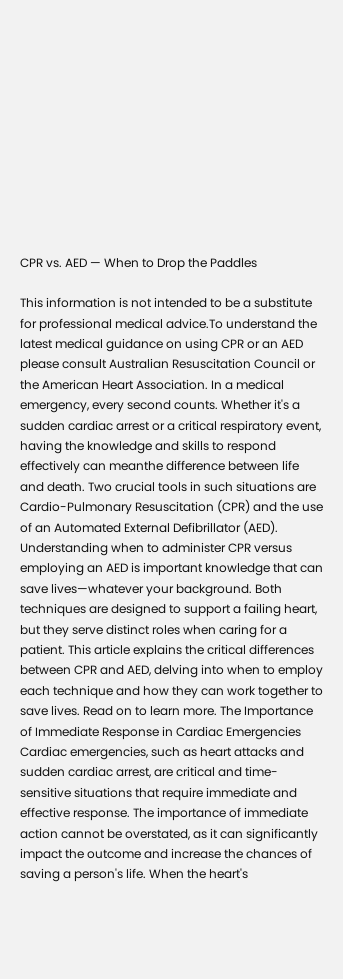CPR vs. AED — When to Drop the Paddles

This information is not intended to be a substitute for professional medical advice.To understand the latest medical guidance on using CPR or an AED please consult Australian Resuscitation Council or the American Heart Association. In a medical emergency, every second counts. Whether it's a sudden cardiac arrest or a critical respiratory event, having the knowledge and skills to respond effectively can meanthe difference between life and death. Two crucial tools in such situations are Cardio-Pulmonary Resuscitation (CPR) and the use of an Automated External Defibrillator (AED). Understanding when to administer CPR versus employing an AED is important knowledge that can save lives—whatever your background. Both techniques are designed to support a failing heart, but they serve distinct roles when caring for a patient. This article explains the critical differences between CPR and AED, delving into when to employ each technique and how they can work together to save lives. Read on to learn more. The Importance of Immediate Response in Cardiac Emergencies Cardiac emergencies, such as heart attacks and sudden cardiac arrest, are critical and time-sensitive situations that require immediate and effective response. The importance of immediate action cannot be overstated, as it can significantly impact the outcome and increase the chances of saving a person's life. When the heart's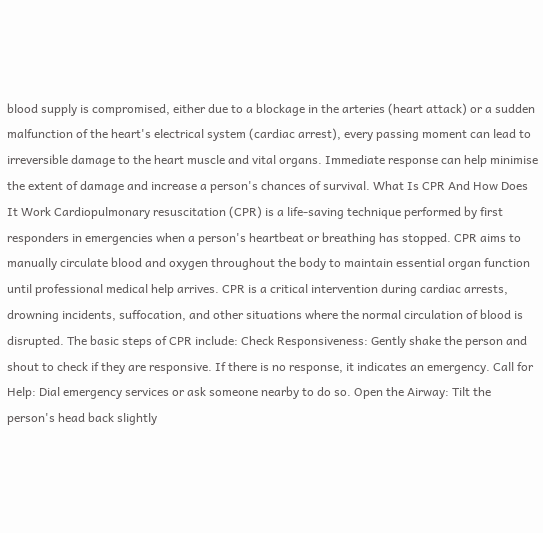blood supply is compromised, either due to a blockage in the arteries (heart attack) or a sudden malfunction of the heart's electrical system (cardiac arrest), every passing moment can lead to irreversible damage to the heart muscle and vital organs. Immediate response can help minimise the extent of damage and increase a person's chances of survival. What Is CPR And How Does It Work Cardiopulmonary resuscitation (CPR) is a life-saving technique performed by first responders in emergencies when a person's heartbeat or breathing has stopped. CPR aims to manually circulate blood and oxygen throughout the body to maintain essential organ function until professional medical help arrives. CPR is a critical intervention during cardiac arrests, drowning incidents, suffocation, and other situations where the normal circulation of blood is disrupted. The basic steps of CPR include: Check Responsiveness: Gently shake the person and shout to check if they are responsive. If there is no response, it indicates an emergency. Call for Help: Dial emergency services or ask someone nearby to do so. Open the Airway: Tilt the person's head back slightly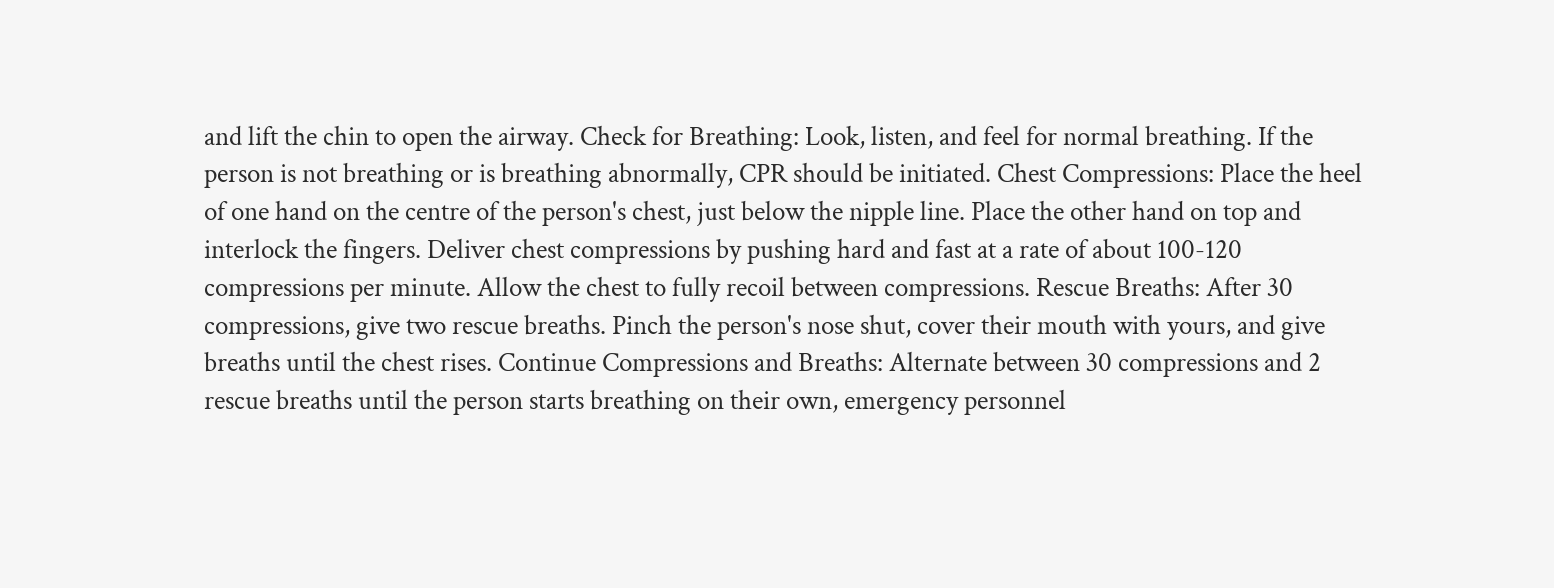and lift the chin to open the airway. Check for Breathing: Look, listen, and feel for normal breathing. If the person is not breathing or is breathing abnormally, CPR should be initiated. Chest Compressions: Place the heel of one hand on the centre of the person's chest, just below the nipple line. Place the other hand on top and interlock the fingers. Deliver chest compressions by pushing hard and fast at a rate of about 100-120 compressions per minute. Allow the chest to fully recoil between compressions. Rescue Breaths: After 30 compressions, give two rescue breaths. Pinch the person's nose shut, cover their mouth with yours, and give breaths until the chest rises. Continue Compressions and Breaths: Alternate between 30 compressions and 2 rescue breaths until the person starts breathing on their own, emergency personnel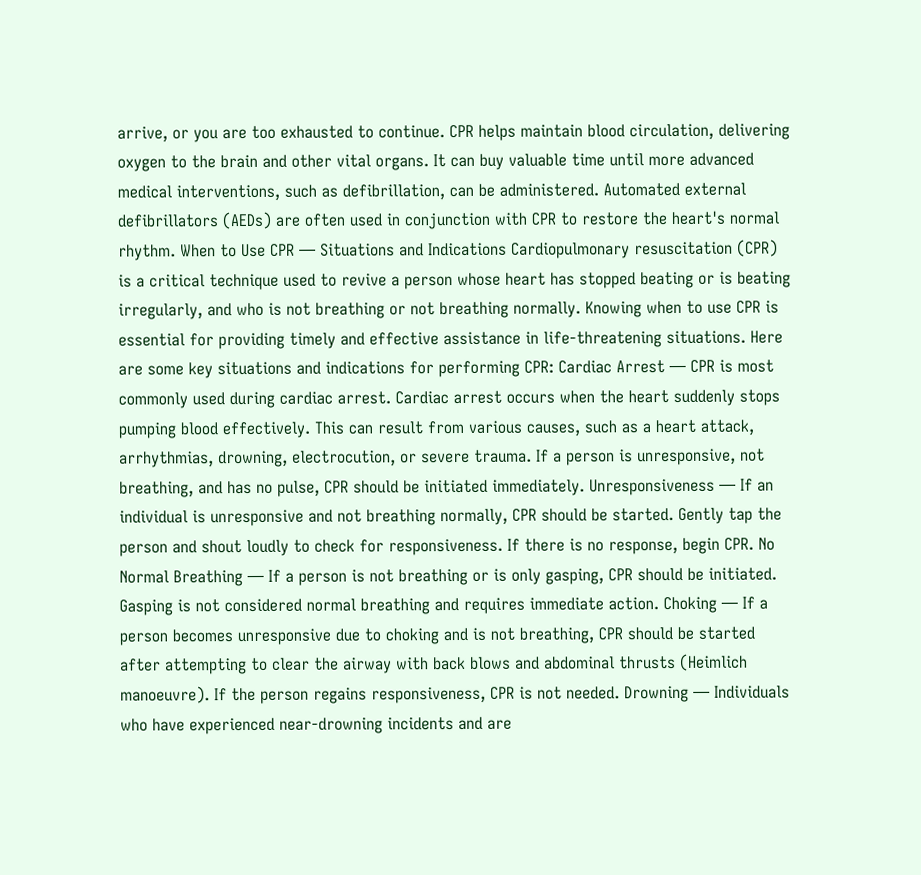arrive, or you are too exhausted to continue. CPR helps maintain blood circulation, delivering oxygen to the brain and other vital organs. It can buy valuable time until more advanced medical interventions, such as defibrillation, can be administered. Automated external defibrillators (AEDs) are often used in conjunction with CPR to restore the heart's normal rhythm. When to Use CPR — Situations and Indications Cardiopulmonary resuscitation (CPR) is a critical technique used to revive a person whose heart has stopped beating or is beating irregularly, and who is not breathing or not breathing normally. Knowing when to use CPR is essential for providing timely and effective assistance in life-threatening situations. Here are some key situations and indications for performing CPR: Cardiac Arrest — CPR is most commonly used during cardiac arrest. Cardiac arrest occurs when the heart suddenly stops pumping blood effectively. This can result from various causes, such as a heart attack, arrhythmias, drowning, electrocution, or severe trauma. If a person is unresponsive, not breathing, and has no pulse, CPR should be initiated immediately. Unresponsiveness — If an individual is unresponsive and not breathing normally, CPR should be started. Gently tap the person and shout loudly to check for responsiveness. If there is no response, begin CPR. No Normal Breathing — If a person is not breathing or is only gasping, CPR should be initiated. Gasping is not considered normal breathing and requires immediate action. Choking — If a person becomes unresponsive due to choking and is not breathing, CPR should be started after attempting to clear the airway with back blows and abdominal thrusts (Heimlich manoeuvre). If the person regains responsiveness, CPR is not needed. Drowning — Individuals who have experienced near-drowning incidents and are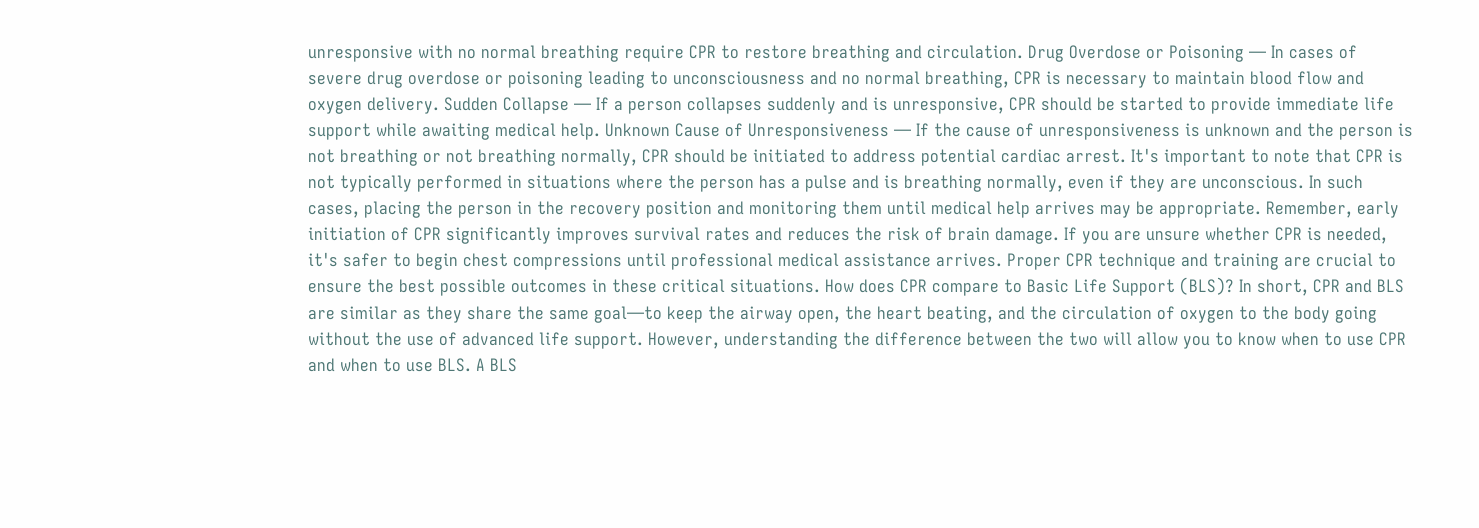unresponsive with no normal breathing require CPR to restore breathing and circulation. Drug Overdose or Poisoning — In cases of severe drug overdose or poisoning leading to unconsciousness and no normal breathing, CPR is necessary to maintain blood flow and oxygen delivery. Sudden Collapse — If a person collapses suddenly and is unresponsive, CPR should be started to provide immediate life support while awaiting medical help. Unknown Cause of Unresponsiveness — If the cause of unresponsiveness is unknown and the person is not breathing or not breathing normally, CPR should be initiated to address potential cardiac arrest. It's important to note that CPR is not typically performed in situations where the person has a pulse and is breathing normally, even if they are unconscious. In such cases, placing the person in the recovery position and monitoring them until medical help arrives may be appropriate. Remember, early initiation of CPR significantly improves survival rates and reduces the risk of brain damage. If you are unsure whether CPR is needed, it's safer to begin chest compressions until professional medical assistance arrives. Proper CPR technique and training are crucial to ensure the best possible outcomes in these critical situations. How does CPR compare to Basic Life Support (BLS)? In short, CPR and BLS are similar as they share the same goal—to keep the airway open, the heart beating, and the circulation of oxygen to the body going without the use of advanced life support. However, understanding the difference between the two will allow you to know when to use CPR and when to use BLS. A BLS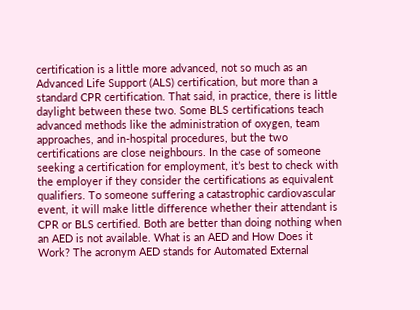certification is a little more advanced, not so much as an Advanced Life Support (ALS) certification, but more than a standard CPR certification. That said, in practice, there is little daylight between these two. Some BLS certifications teach advanced methods like the administration of oxygen, team approaches, and in-hospital procedures, but the two certifications are close neighbours. In the case of someone seeking a certification for employment, it’s best to check with the employer if they consider the certifications as equivalent qualifiers. To someone suffering a catastrophic cardiovascular event, it will make little difference whether their attendant is CPR or BLS certified. Both are better than doing nothing when an AED is not available. What is an AED and How Does it Work? The acronym AED stands for Automated External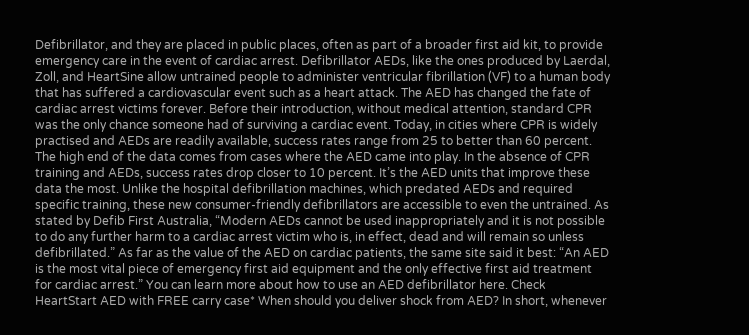Defibrillator, and they are placed in public places, often as part of a broader first aid kit, to provide emergency care in the event of cardiac arrest. Defibrillator AEDs, like the ones produced by Laerdal, Zoll, and HeartSine allow untrained people to administer ventricular fibrillation (VF) to a human body that has suffered a cardiovascular event such as a heart attack. The AED has changed the fate of cardiac arrest victims forever. Before their introduction, without medical attention, standard CPR was the only chance someone had of surviving a cardiac event. Today, in cities where CPR is widely practised and AEDs are readily available, success rates range from 25 to better than 60 percent. The high end of the data comes from cases where the AED came into play. In the absence of CPR training and AEDs, success rates drop closer to 10 percent. It’s the AED units that improve these data the most. Unlike the hospital defibrillation machines, which predated AEDs and required specific training, these new consumer-friendly defibrillators are accessible to even the untrained. As stated by Defib First Australia, “Modern AEDs cannot be used inappropriately and it is not possible to do any further harm to a cardiac arrest victim who is, in effect, dead and will remain so unless defibrillated.” As far as the value of the AED on cardiac patients, the same site said it best: “An AED is the most vital piece of emergency first aid equipment and the only effective first aid treatment for cardiac arrest.” You can learn more about how to use an AED defibrillator here. Check HeartStart AED with FREE carry case* When should you deliver shock from AED? In short, whenever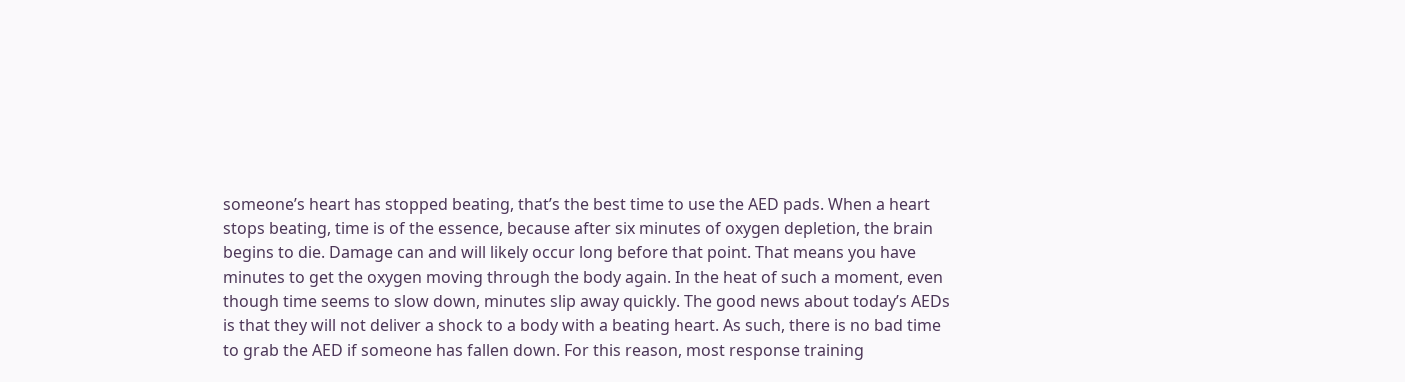someone’s heart has stopped beating, that’s the best time to use the AED pads. When a heart stops beating, time is of the essence, because after six minutes of oxygen depletion, the brain begins to die. Damage can and will likely occur long before that point. That means you have minutes to get the oxygen moving through the body again. In the heat of such a moment, even though time seems to slow down, minutes slip away quickly. The good news about today’s AEDs is that they will not deliver a shock to a body with a beating heart. As such, there is no bad time to grab the AED if someone has fallen down. For this reason, most response training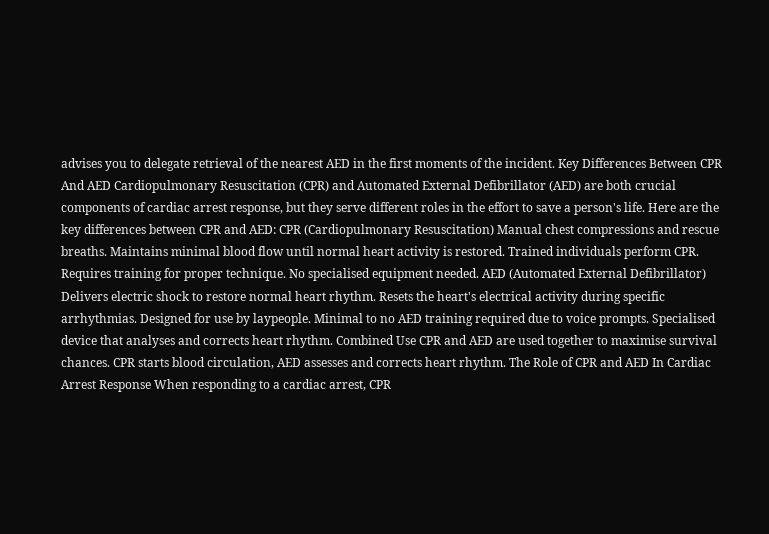advises you to delegate retrieval of the nearest AED in the first moments of the incident. Key Differences Between CPR And AED Cardiopulmonary Resuscitation (CPR) and Automated External Defibrillator (AED) are both crucial components of cardiac arrest response, but they serve different roles in the effort to save a person's life. Here are the key differences between CPR and AED: CPR (Cardiopulmonary Resuscitation) Manual chest compressions and rescue breaths. Maintains minimal blood flow until normal heart activity is restored. Trained individuals perform CPR. Requires training for proper technique. No specialised equipment needed. AED (Automated External Defibrillator) Delivers electric shock to restore normal heart rhythm. Resets the heart's electrical activity during specific arrhythmias. Designed for use by laypeople. Minimal to no AED training required due to voice prompts. Specialised device that analyses and corrects heart rhythm. Combined Use CPR and AED are used together to maximise survival chances. CPR starts blood circulation, AED assesses and corrects heart rhythm. The Role of CPR and AED In Cardiac Arrest Response When responding to a cardiac arrest, CPR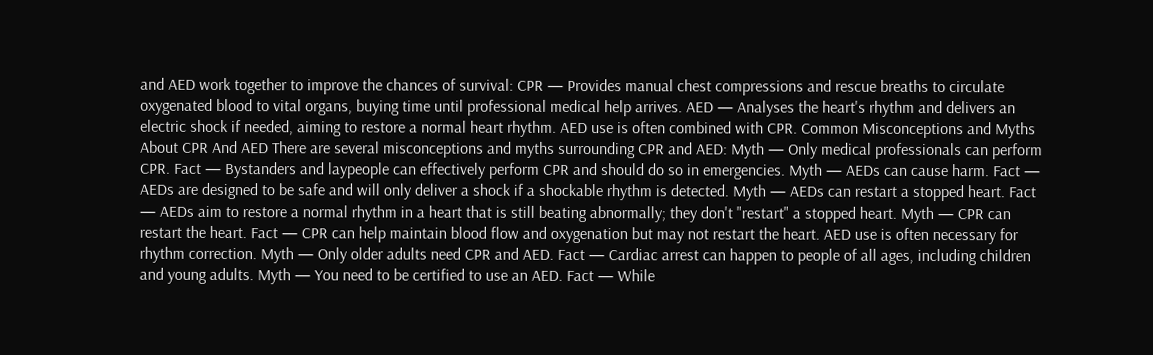and AED work together to improve the chances of survival: CPR — Provides manual chest compressions and rescue breaths to circulate oxygenated blood to vital organs, buying time until professional medical help arrives. AED — Analyses the heart's rhythm and delivers an electric shock if needed, aiming to restore a normal heart rhythm. AED use is often combined with CPR. Common Misconceptions and Myths About CPR And AED There are several misconceptions and myths surrounding CPR and AED: Myth — Only medical professionals can perform CPR. Fact — Bystanders and laypeople can effectively perform CPR and should do so in emergencies. Myth — AEDs can cause harm. Fact — AEDs are designed to be safe and will only deliver a shock if a shockable rhythm is detected. Myth — AEDs can restart a stopped heart. Fact — AEDs aim to restore a normal rhythm in a heart that is still beating abnormally; they don't "restart" a stopped heart. Myth — CPR can restart the heart. Fact — CPR can help maintain blood flow and oxygenation but may not restart the heart. AED use is often necessary for rhythm correction. Myth — Only older adults need CPR and AED. Fact — Cardiac arrest can happen to people of all ages, including children and young adults. Myth — You need to be certified to use an AED. Fact — While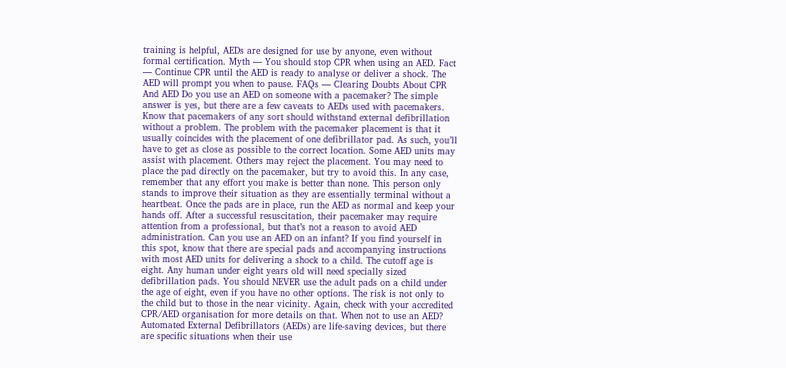training is helpful, AEDs are designed for use by anyone, even without formal certification. Myth — You should stop CPR when using an AED. Fact — Continue CPR until the AED is ready to analyse or deliver a shock. The AED will prompt you when to pause. FAQs — Clearing Doubts About CPR And AED Do you use an AED on someone with a pacemaker? The simple answer is yes, but there are a few caveats to AEDs used with pacemakers. Know that pacemakers of any sort should withstand external defibrillation without a problem. The problem with the pacemaker placement is that it usually coincides with the placement of one defibrillator pad. As such, you’ll have to get as close as possible to the correct location. Some AED units may assist with placement. Others may reject the placement. You may need to place the pad directly on the pacemaker, but try to avoid this. In any case, remember that any effort you make is better than none. This person only stands to improve their situation as they are essentially terminal without a heartbeat. Once the pads are in place, run the AED as normal and keep your hands off. After a successful resuscitation, their pacemaker may require attention from a professional, but that’s not a reason to avoid AED administration. Can you use an AED on an infant? If you find yourself in this spot, know that there are special pads and accompanying instructions with most AED units for delivering a shock to a child. The cutoff age is eight. Any human under eight years old will need specially sized defibrillation pads. You should NEVER use the adult pads on a child under the age of eight, even if you have no other options. The risk is not only to the child but to those in the near vicinity. Again, check with your accredited CPR/AED organisation for more details on that. When not to use an AED? Automated External Defibrillators (AEDs) are life-saving devices, but there are specific situations when their use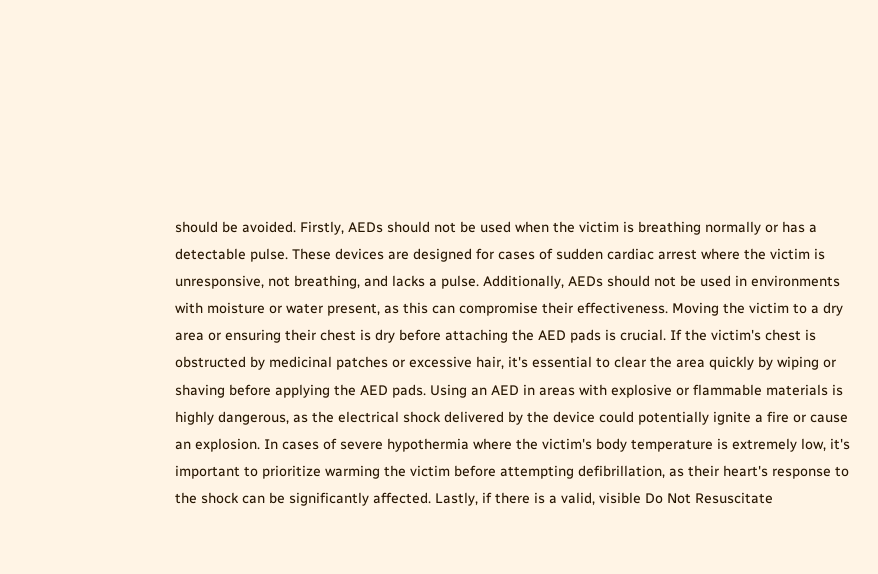should be avoided. Firstly, AEDs should not be used when the victim is breathing normally or has a detectable pulse. These devices are designed for cases of sudden cardiac arrest where the victim is unresponsive, not breathing, and lacks a pulse. Additionally, AEDs should not be used in environments with moisture or water present, as this can compromise their effectiveness. Moving the victim to a dry area or ensuring their chest is dry before attaching the AED pads is crucial. If the victim's chest is obstructed by medicinal patches or excessive hair, it's essential to clear the area quickly by wiping or shaving before applying the AED pads. Using an AED in areas with explosive or flammable materials is highly dangerous, as the electrical shock delivered by the device could potentially ignite a fire or cause an explosion. In cases of severe hypothermia where the victim's body temperature is extremely low, it's important to prioritize warming the victim before attempting defibrillation, as their heart's response to the shock can be significantly affected. Lastly, if there is a valid, visible Do Not Resuscitate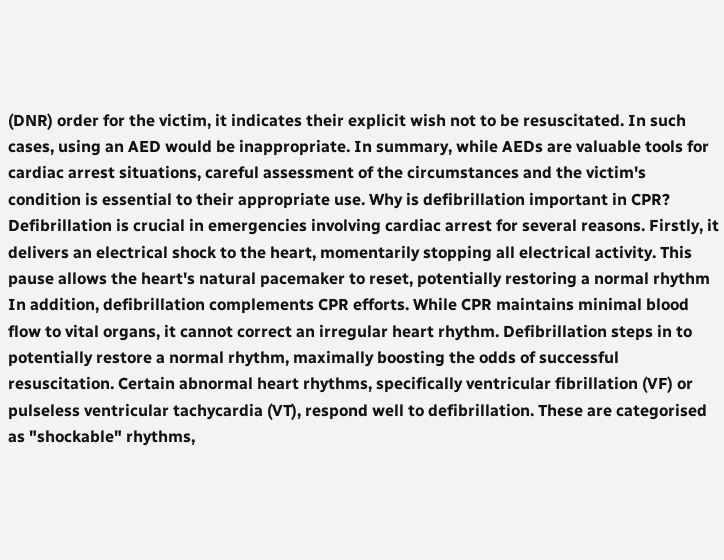(DNR) order for the victim, it indicates their explicit wish not to be resuscitated. In such cases, using an AED would be inappropriate. In summary, while AEDs are valuable tools for cardiac arrest situations, careful assessment of the circumstances and the victim's condition is essential to their appropriate use. Why is defibrillation important in CPR? Defibrillation is crucial in emergencies involving cardiac arrest for several reasons. Firstly, it delivers an electrical shock to the heart, momentarily stopping all electrical activity. This pause allows the heart's natural pacemaker to reset, potentially restoring a normal rhythm In addition, defibrillation complements CPR efforts. While CPR maintains minimal blood flow to vital organs, it cannot correct an irregular heart rhythm. Defibrillation steps in to potentially restore a normal rhythm, maximally boosting the odds of successful resuscitation. Certain abnormal heart rhythms, specifically ventricular fibrillation (VF) or pulseless ventricular tachycardia (VT), respond well to defibrillation. These are categorised as "shockable" rhythms,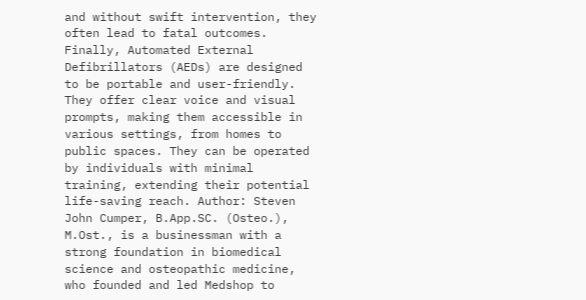and without swift intervention, they often lead to fatal outcomes. Finally, Automated External Defibrillators (AEDs) are designed to be portable and user-friendly. They offer clear voice and visual prompts, making them accessible in various settings, from homes to public spaces. They can be operated by individuals with minimal training, extending their potential life-saving reach. Author: Steven John Cumper, B.App.SC. (Osteo.), M.Ost., is a businessman with a strong foundation in biomedical science and osteopathic medicine, who founded and led Medshop to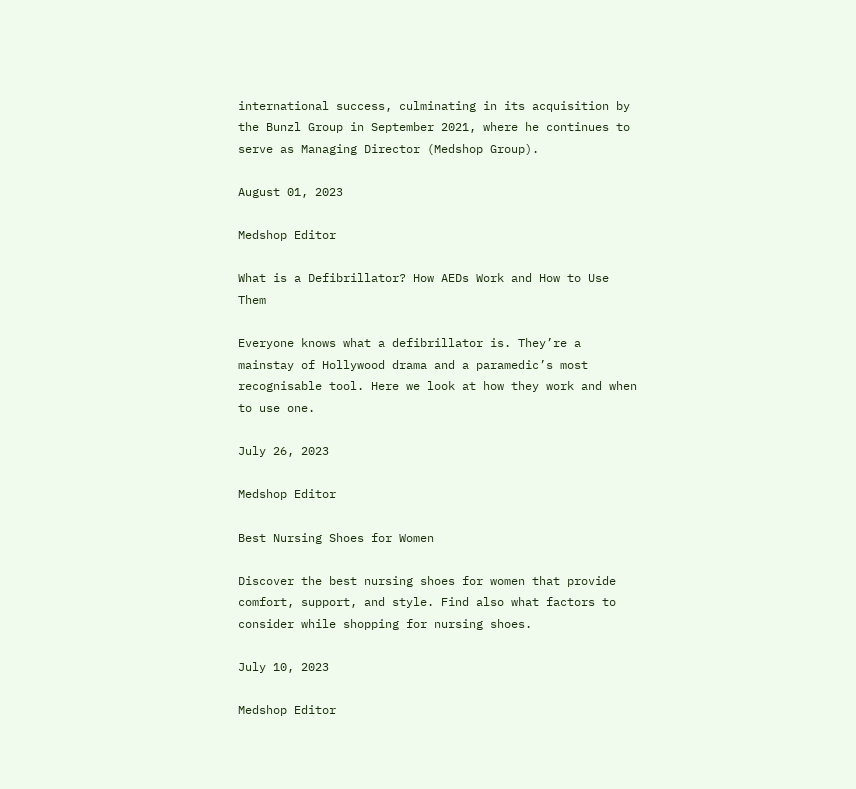international success, culminating in its acquisition by the Bunzl Group in September 2021, where he continues to serve as Managing Director (Medshop Group).

August 01, 2023

Medshop Editor

What is a Defibrillator? How AEDs Work and How to Use Them

Everyone knows what a defibrillator is. They’re a mainstay of Hollywood drama and a paramedic’s most recognisable tool. Here we look at how they work and when to use one.

July 26, 2023

Medshop Editor

Best Nursing Shoes for Women

Discover the best nursing shoes for women that provide comfort, support, and style. Find also what factors to consider while shopping for nursing shoes.

July 10, 2023

Medshop Editor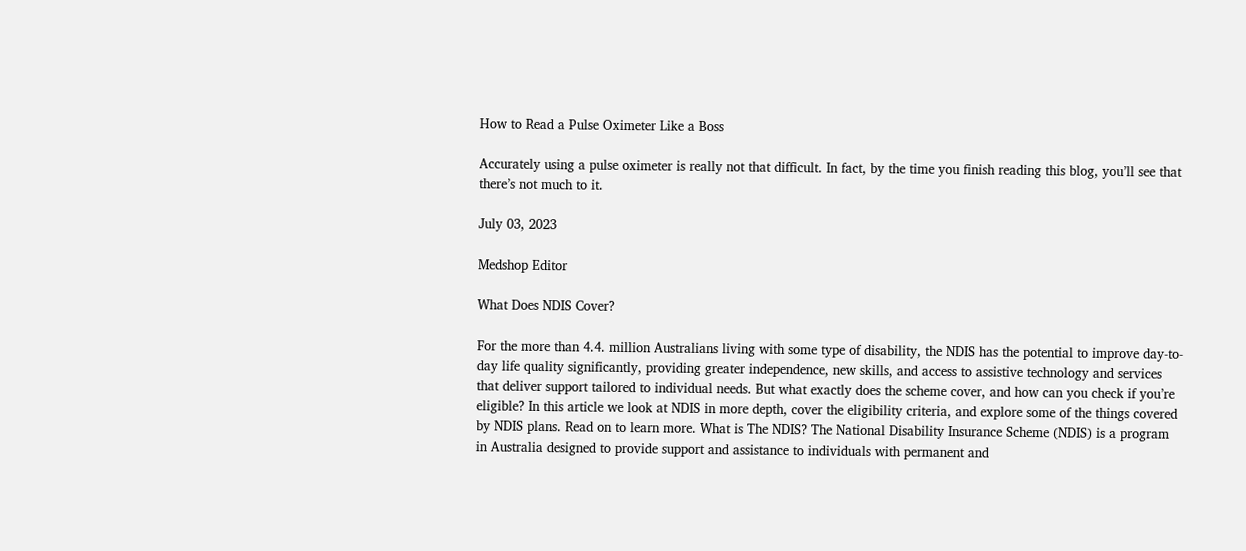How to Read a Pulse Oximeter Like a Boss

Accurately using a pulse oximeter is really not that difficult. In fact, by the time you finish reading this blog, you’ll see that there’s not much to it.

July 03, 2023

Medshop Editor

What Does NDIS Cover?

For the more than 4.4. million Australians living with some type of disability, the NDIS has the potential to improve day-to-day life quality significantly, providing greater independence, new skills, and access to assistive technology and services that deliver support tailored to individual needs. But what exactly does the scheme cover, and how can you check if you’re eligible? In this article we look at NDIS in more depth, cover the eligibility criteria, and explore some of the things covered by NDIS plans. Read on to learn more. What is The NDIS? The National Disability Insurance Scheme (NDIS) is a program in Australia designed to provide support and assistance to individuals with permanent and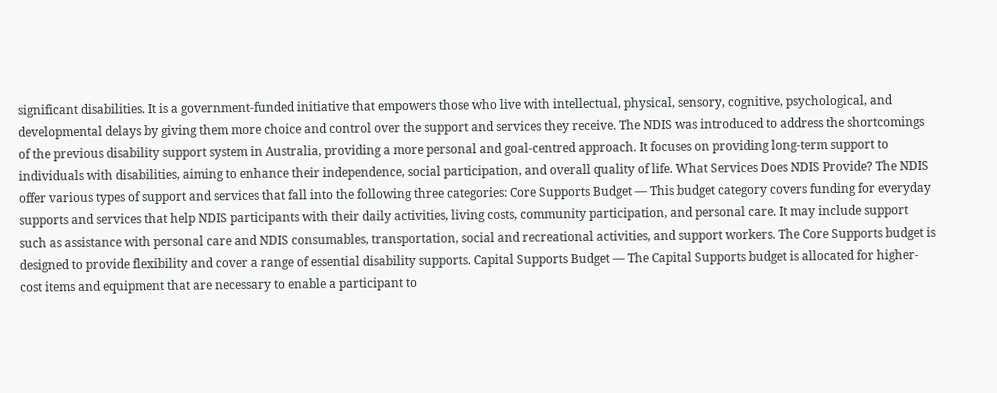significant disabilities. It is a government-funded initiative that empowers those who live with intellectual, physical, sensory, cognitive, psychological, and developmental delays by giving them more choice and control over the support and services they receive. The NDIS was introduced to address the shortcomings of the previous disability support system in Australia, providing a more personal and goal-centred approach. It focuses on providing long-term support to individuals with disabilities, aiming to enhance their independence, social participation, and overall quality of life. What Services Does NDIS Provide? The NDIS offer various types of support and services that fall into the following three categories: Core Supports Budget — This budget category covers funding for everyday supports and services that help NDIS participants with their daily activities, living costs, community participation, and personal care. It may include support such as assistance with personal care and NDIS consumables, transportation, social and recreational activities, and support workers. The Core Supports budget is designed to provide flexibility and cover a range of essential disability supports. Capital Supports Budget — The Capital Supports budget is allocated for higher-cost items and equipment that are necessary to enable a participant to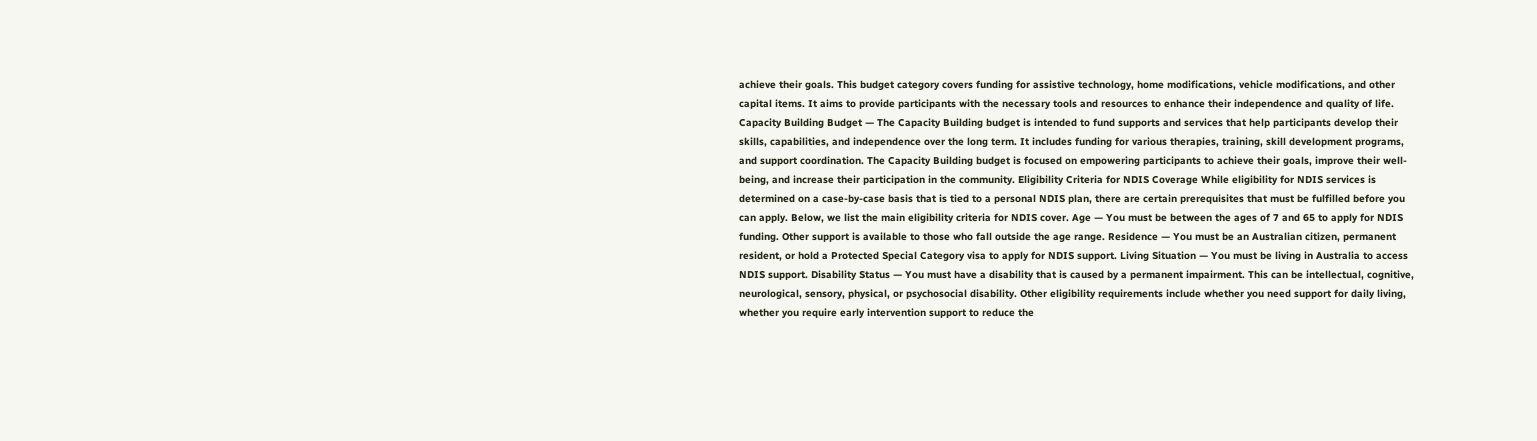achieve their goals. This budget category covers funding for assistive technology, home modifications, vehicle modifications, and other capital items. It aims to provide participants with the necessary tools and resources to enhance their independence and quality of life. Capacity Building Budget — The Capacity Building budget is intended to fund supports and services that help participants develop their skills, capabilities, and independence over the long term. It includes funding for various therapies, training, skill development programs, and support coordination. The Capacity Building budget is focused on empowering participants to achieve their goals, improve their well-being, and increase their participation in the community. Eligibility Criteria for NDIS Coverage While eligibility for NDIS services is determined on a case-by-case basis that is tied to a personal NDIS plan, there are certain prerequisites that must be fulfilled before you can apply. Below, we list the main eligibility criteria for NDIS cover. Age — You must be between the ages of 7 and 65 to apply for NDIS funding. Other support is available to those who fall outside the age range. Residence — You must be an Australian citizen, permanent resident, or hold a Protected Special Category visa to apply for NDIS support. Living Situation — You must be living in Australia to access NDIS support. Disability Status — You must have a disability that is caused by a permanent impairment. This can be intellectual, cognitive, neurological, sensory, physical, or psychosocial disability. Other eligibility requirements include whether you need support for daily living, whether you require early intervention support to reduce the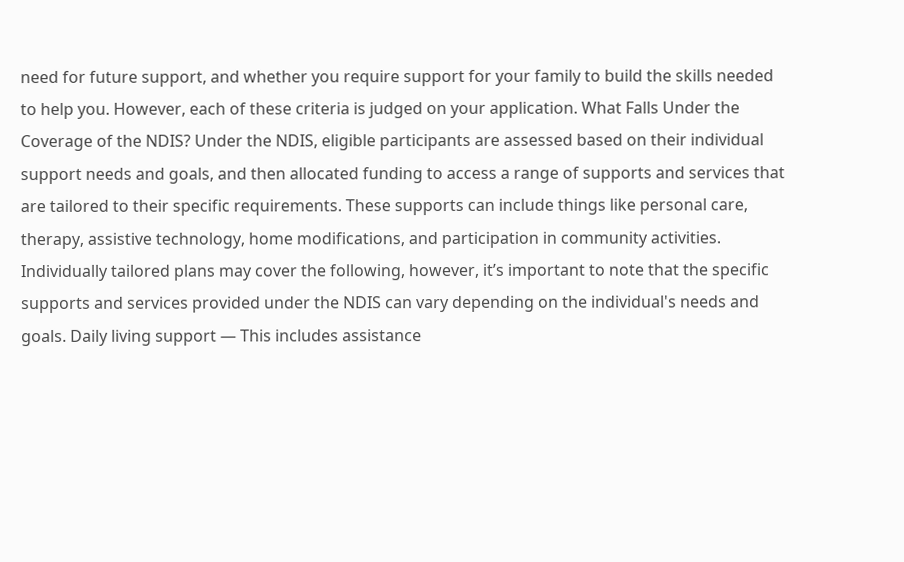need for future support, and whether you require support for your family to build the skills needed to help you. However, each of these criteria is judged on your application. What Falls Under the Coverage of the NDIS? Under the NDIS, eligible participants are assessed based on their individual support needs and goals, and then allocated funding to access a range of supports and services that are tailored to their specific requirements. These supports can include things like personal care, therapy, assistive technology, home modifications, and participation in community activities. Individually tailored plans may cover the following, however, it’s important to note that the specific supports and services provided under the NDIS can vary depending on the individual's needs and goals. Daily living support — This includes assistance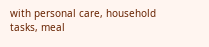with personal care, household tasks, meal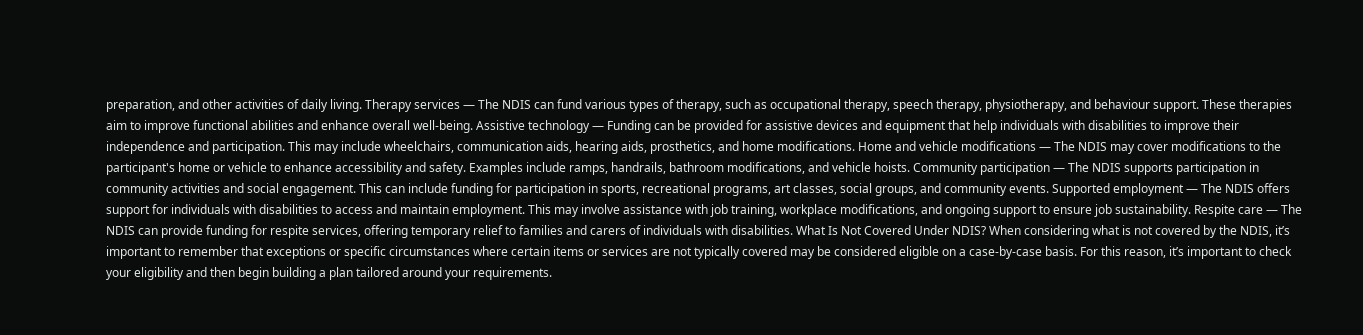preparation, and other activities of daily living. Therapy services — The NDIS can fund various types of therapy, such as occupational therapy, speech therapy, physiotherapy, and behaviour support. These therapies aim to improve functional abilities and enhance overall well-being. Assistive technology — Funding can be provided for assistive devices and equipment that help individuals with disabilities to improve their independence and participation. This may include wheelchairs, communication aids, hearing aids, prosthetics, and home modifications. Home and vehicle modifications — The NDIS may cover modifications to the participant's home or vehicle to enhance accessibility and safety. Examples include ramps, handrails, bathroom modifications, and vehicle hoists. Community participation — The NDIS supports participation in community activities and social engagement. This can include funding for participation in sports, recreational programs, art classes, social groups, and community events. Supported employment — The NDIS offers support for individuals with disabilities to access and maintain employment. This may involve assistance with job training, workplace modifications, and ongoing support to ensure job sustainability. Respite care — The NDIS can provide funding for respite services, offering temporary relief to families and carers of individuals with disabilities. What Is Not Covered Under NDIS? When considering what is not covered by the NDIS, it’s important to remember that exceptions or specific circumstances where certain items or services are not typically covered may be considered eligible on a case-by-case basis. For this reason, it’s important to check your eligibility and then begin building a plan tailored around your requirements.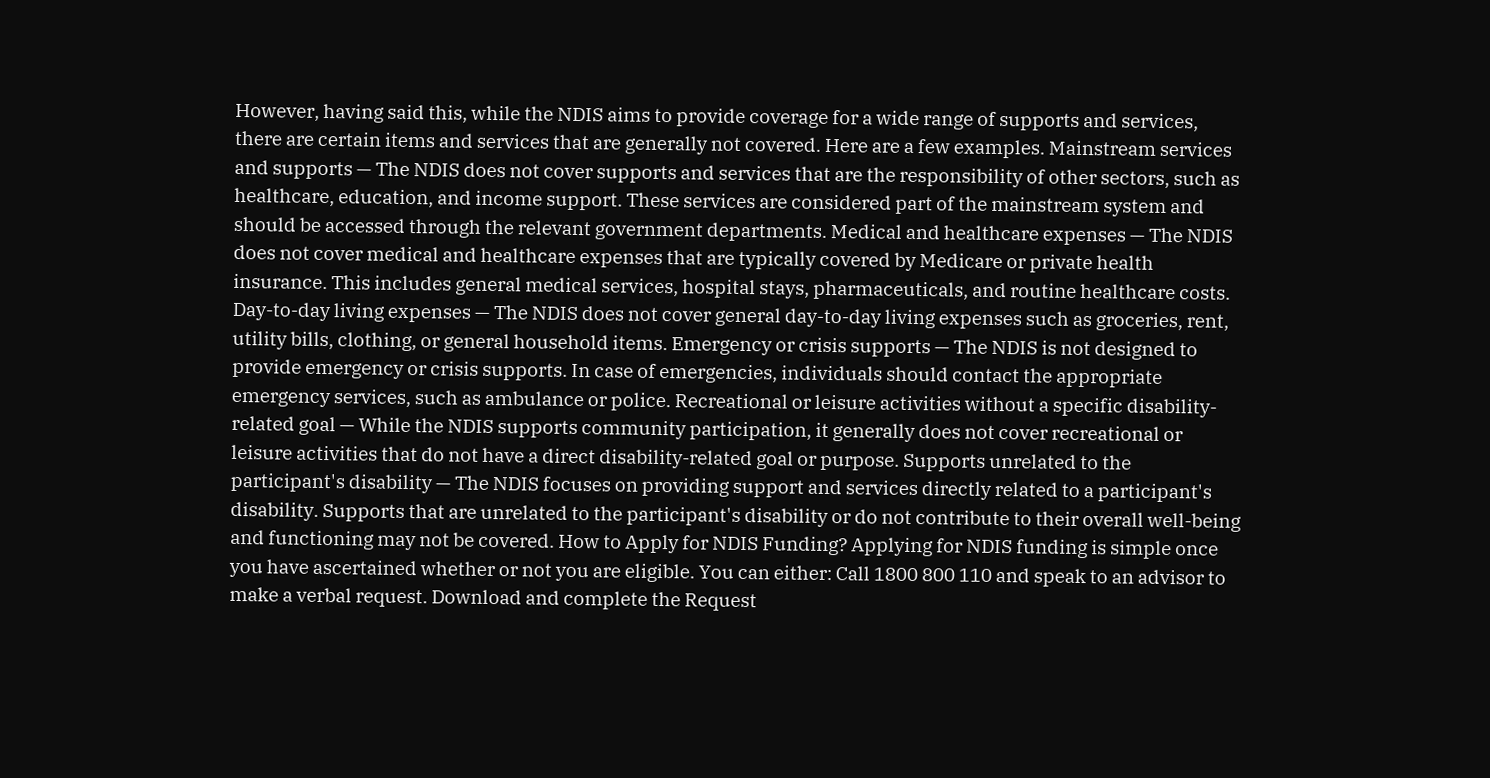However, having said this, while the NDIS aims to provide coverage for a wide range of supports and services, there are certain items and services that are generally not covered. Here are a few examples. Mainstream services and supports — The NDIS does not cover supports and services that are the responsibility of other sectors, such as healthcare, education, and income support. These services are considered part of the mainstream system and should be accessed through the relevant government departments. Medical and healthcare expenses — The NDIS does not cover medical and healthcare expenses that are typically covered by Medicare or private health insurance. This includes general medical services, hospital stays, pharmaceuticals, and routine healthcare costs. Day-to-day living expenses — The NDIS does not cover general day-to-day living expenses such as groceries, rent, utility bills, clothing, or general household items. Emergency or crisis supports — The NDIS is not designed to provide emergency or crisis supports. In case of emergencies, individuals should contact the appropriate emergency services, such as ambulance or police. Recreational or leisure activities without a specific disability-related goal — While the NDIS supports community participation, it generally does not cover recreational or leisure activities that do not have a direct disability-related goal or purpose. Supports unrelated to the participant's disability — The NDIS focuses on providing support and services directly related to a participant's disability. Supports that are unrelated to the participant's disability or do not contribute to their overall well-being and functioning may not be covered. How to Apply for NDIS Funding? Applying for NDIS funding is simple once you have ascertained whether or not you are eligible. You can either: Call 1800 800 110 and speak to an advisor to make a verbal request. Download and complete the Request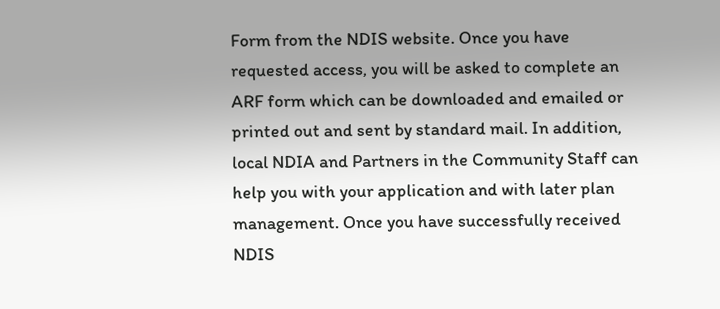Form from the NDIS website. Once you have requested access, you will be asked to complete an ARF form which can be downloaded and emailed or printed out and sent by standard mail. In addition, local NDIA and Partners in the Community Staff can help you with your application and with later plan management. Once you have successfully received NDIS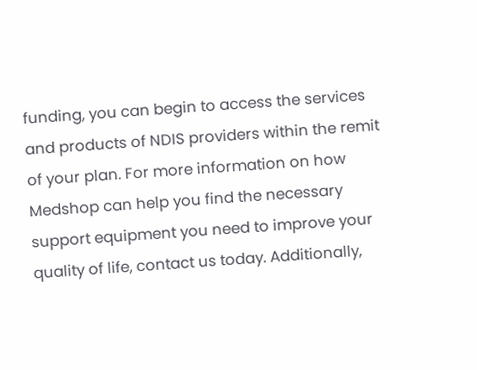funding, you can begin to access the services and products of NDIS providers within the remit of your plan. For more information on how Medshop can help you find the necessary support equipment you need to improve your quality of life, contact us today. Additionally,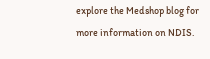explore the Medshop blog for more information on NDIS.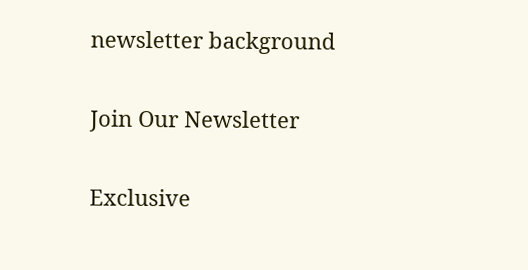newsletter background

Join Our Newsletter

Exclusive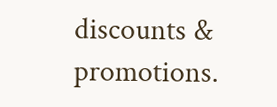discounts & promotions.